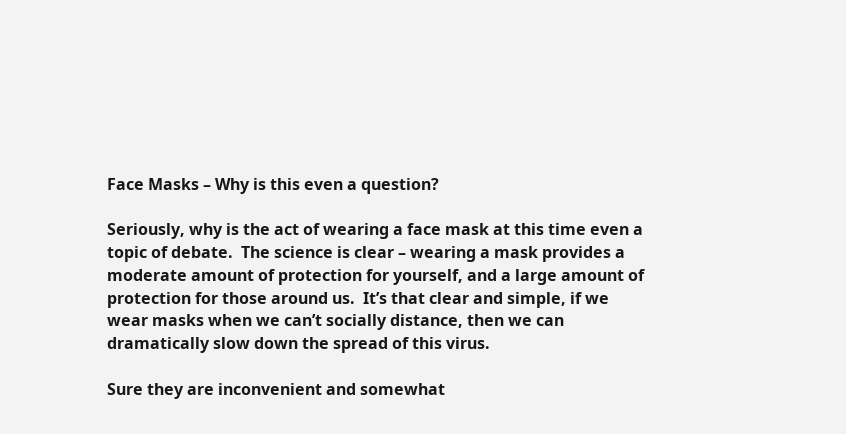Face Masks – Why is this even a question?

Seriously, why is the act of wearing a face mask at this time even a topic of debate.  The science is clear – wearing a mask provides a moderate amount of protection for yourself, and a large amount of protection for those around us.  It’s that clear and simple, if we wear masks when we can’t socially distance, then we can dramatically slow down the spread of this virus.

Sure they are inconvenient and somewhat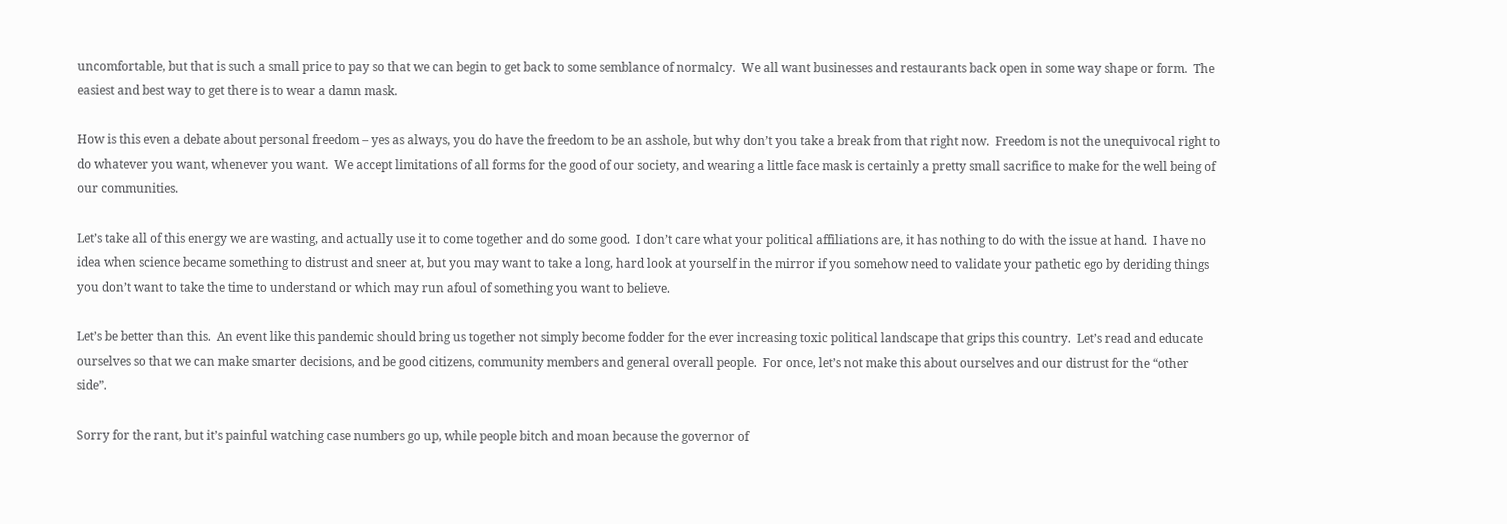uncomfortable, but that is such a small price to pay so that we can begin to get back to some semblance of normalcy.  We all want businesses and restaurants back open in some way shape or form.  The easiest and best way to get there is to wear a damn mask.

How is this even a debate about personal freedom – yes as always, you do have the freedom to be an asshole, but why don’t you take a break from that right now.  Freedom is not the unequivocal right to do whatever you want, whenever you want.  We accept limitations of all forms for the good of our society, and wearing a little face mask is certainly a pretty small sacrifice to make for the well being of our communities.

Let’s take all of this energy we are wasting, and actually use it to come together and do some good.  I don’t care what your political affiliations are, it has nothing to do with the issue at hand.  I have no idea when science became something to distrust and sneer at, but you may want to take a long, hard look at yourself in the mirror if you somehow need to validate your pathetic ego by deriding things you don’t want to take the time to understand or which may run afoul of something you want to believe.

Let’s be better than this.  An event like this pandemic should bring us together not simply become fodder for the ever increasing toxic political landscape that grips this country.  Let’s read and educate ourselves so that we can make smarter decisions, and be good citizens, community members and general overall people.  For once, let’s not make this about ourselves and our distrust for the “other side”.

Sorry for the rant, but it’s painful watching case numbers go up, while people bitch and moan because the governor of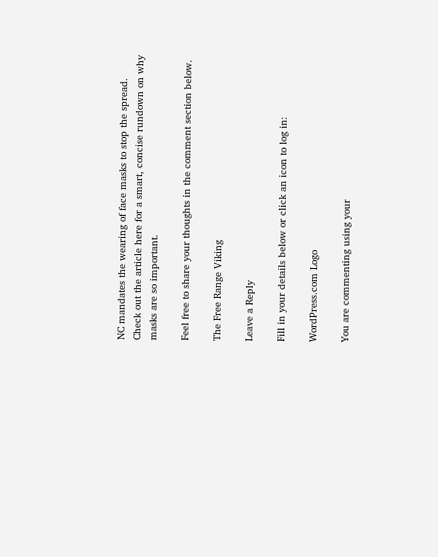NC mandates the wearing of face masks to stop the spread.  Check out the article here for a smart, concise rundown on why masks are so important.

Feel free to share your thoughts in the comment section below.

The Free Range Viking

Leave a Reply

Fill in your details below or click an icon to log in:

WordPress.com Logo

You are commenting using your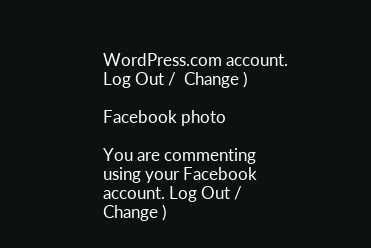WordPress.com account. Log Out /  Change )

Facebook photo

You are commenting using your Facebook account. Log Out /  Change )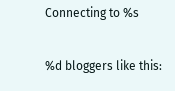Connecting to %s

%d bloggers like this: